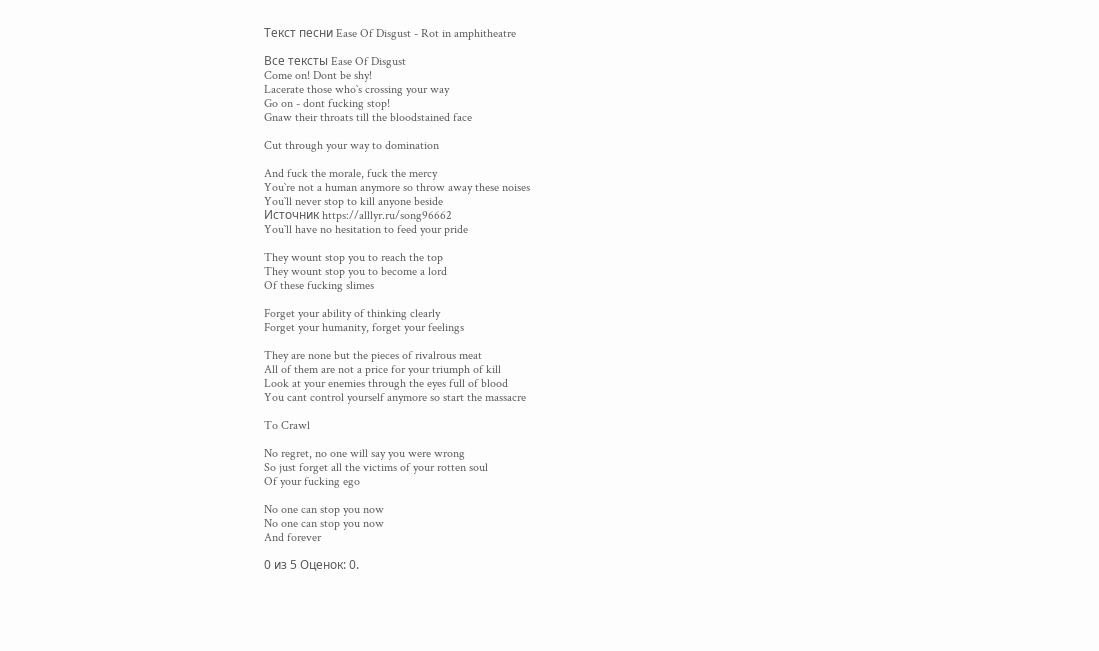Текст песни Ease Of Disgust - Rot in amphitheatre

Все тексты Ease Of Disgust
Come on! Dont be shy!
Lacerate those who`s crossing your way
Go on - dont fucking stop!
Gnaw their throats till the bloodstained face

Cut through your way to domination

And fuck the morale, fuck the mercy
You`re not a human anymore so throw away these noises
You`ll never stop to kill anyone beside
Источник https://alllyr.ru/song96662
You`ll have no hesitation to feed your pride

They wount stop you to reach the top
They wount stop you to become a lord
Of these fucking slimes

Forget your ability of thinking clearly
Forget your humanity, forget your feelings

They are none but the pieces of rivalrous meat
All of them are not a price for your triumph of kill
Look at your enemies through the eyes full of blood
You cant control yourself anymore so start the massacre

To Crawl

No regret, no one will say you were wrong
So just forget all the victims of your rotten soul
Of your fucking ego

No one can stop you now
No one can stop you now
And forever

0 из 5 Оценок: 0.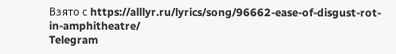Взято с https://alllyr.ru/lyrics/song/96662-ease-of-disgust-rot-in-amphitheatre/
Telegram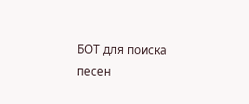БОТ для поиска песен